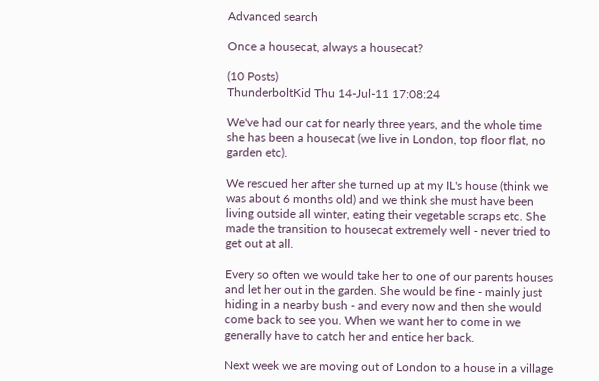Advanced search

Once a housecat, always a housecat?

(10 Posts)
ThunderboltKid Thu 14-Jul-11 17:08:24

We've had our cat for nearly three years, and the whole time she has been a housecat (we live in London, top floor flat, no garden etc).

We rescued her after she turned up at my IL's house (think we was about 6 months old) and we think she must have been living outside all winter, eating their vegetable scraps etc. She made the transition to housecat extremely well - never tried to get out at all.

Every so often we would take her to one of our parents houses and let her out in the garden. She would be fine - mainly just hiding in a nearby bush - and every now and then she would come back to see you. When we want her to come in we generally have to catch her and entice her back.

Next week we are moving out of London to a house in a village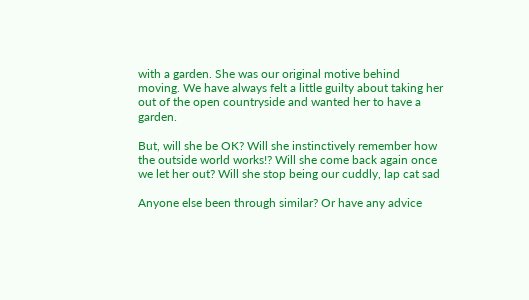with a garden. She was our original motive behind moving. We have always felt a little guilty about taking her out of the open countryside and wanted her to have a garden.

But, will she be OK? Will she instinctively remember how the outside world works!? Will she come back again once we let her out? Will she stop being our cuddly, lap cat sad

Anyone else been through similar? Or have any advice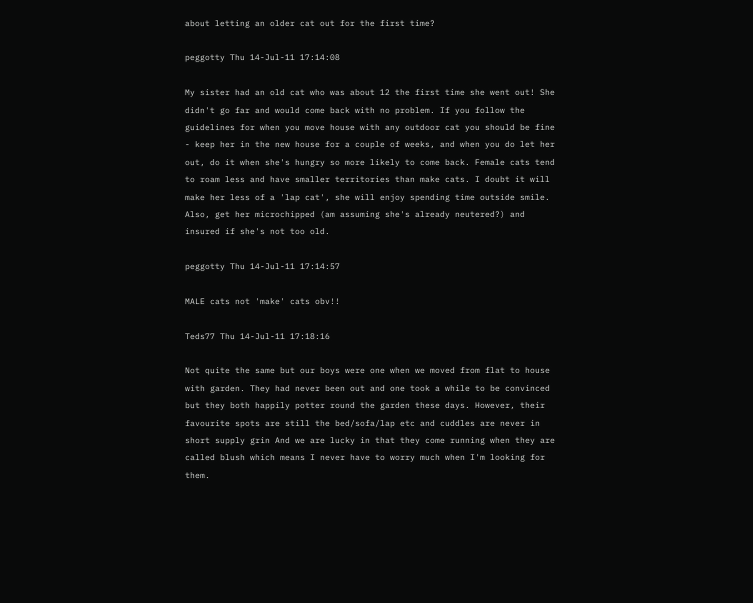about letting an older cat out for the first time?

peggotty Thu 14-Jul-11 17:14:08

My sister had an old cat who was about 12 the first time she went out! She didn't go far and would come back with no problem. If you follow the guidelines for when you move house with any outdoor cat you should be fine - keep her in the new house for a couple of weeks, and when you do let her out, do it when she's hungry so more likely to come back. Female cats tend to roam less and have smaller territories than make cats. I doubt it will make her less of a 'lap cat', she will enjoy spending time outside smile. Also, get her microchipped (am assuming she's already neutered?) and insured if she's not too old.

peggotty Thu 14-Jul-11 17:14:57

MALE cats not 'make' cats obv!!

Teds77 Thu 14-Jul-11 17:18:16

Not quite the same but our boys were one when we moved from flat to house with garden. They had never been out and one took a while to be convinced but they both happily potter round the garden these days. However, their favourite spots are still the bed/sofa/lap etc and cuddles are never in short supply grin And we are lucky in that they come running when they are called blush which means I never have to worry much when I'm looking for them.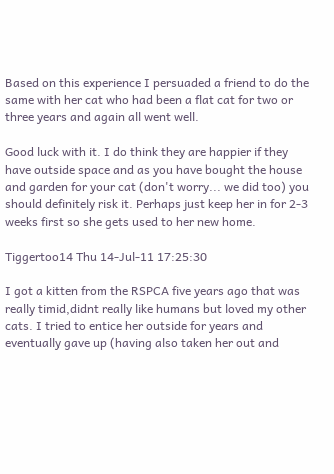Based on this experience I persuaded a friend to do the same with her cat who had been a flat cat for two or three years and again all went well.

Good luck with it. I do think they are happier if they have outside space and as you have bought the house and garden for your cat (don't worry... we did too) you should definitely risk it. Perhaps just keep her in for 2-3 weeks first so she gets used to her new home.

Tiggertoo14 Thu 14-Jul-11 17:25:30

I got a kitten from the RSPCA five years ago that was really timid,didnt really like humans but loved my other cats. I tried to entice her outside for years and eventually gave up (having also taken her out and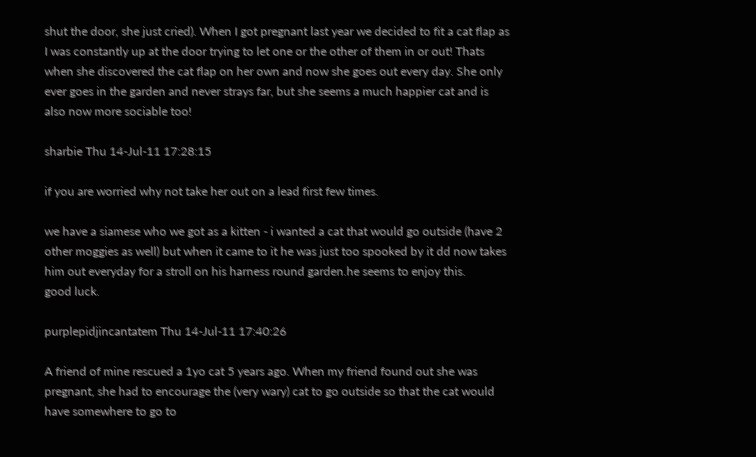shut the door, she just cried). When I got pregnant last year we decided to fit a cat flap as I was constantly up at the door trying to let one or the other of them in or out! Thats when she discovered the cat flap on her own and now she goes out every day. She only ever goes in the garden and never strays far, but she seems a much happier cat and is also now more sociable too!

sharbie Thu 14-Jul-11 17:28:15

if you are worried why not take her out on a lead first few times.

we have a siamese who we got as a kitten - i wanted a cat that would go outside (have 2 other moggies as well) but when it came to it he was just too spooked by it dd now takes him out everyday for a stroll on his harness round garden.he seems to enjoy this.
good luck.

purplepidjincantatem Thu 14-Jul-11 17:40:26

A friend of mine rescued a 1yo cat 5 years ago. When my friend found out she was pregnant, she had to encourage the (very wary) cat to go outside so that the cat would have somewhere to go to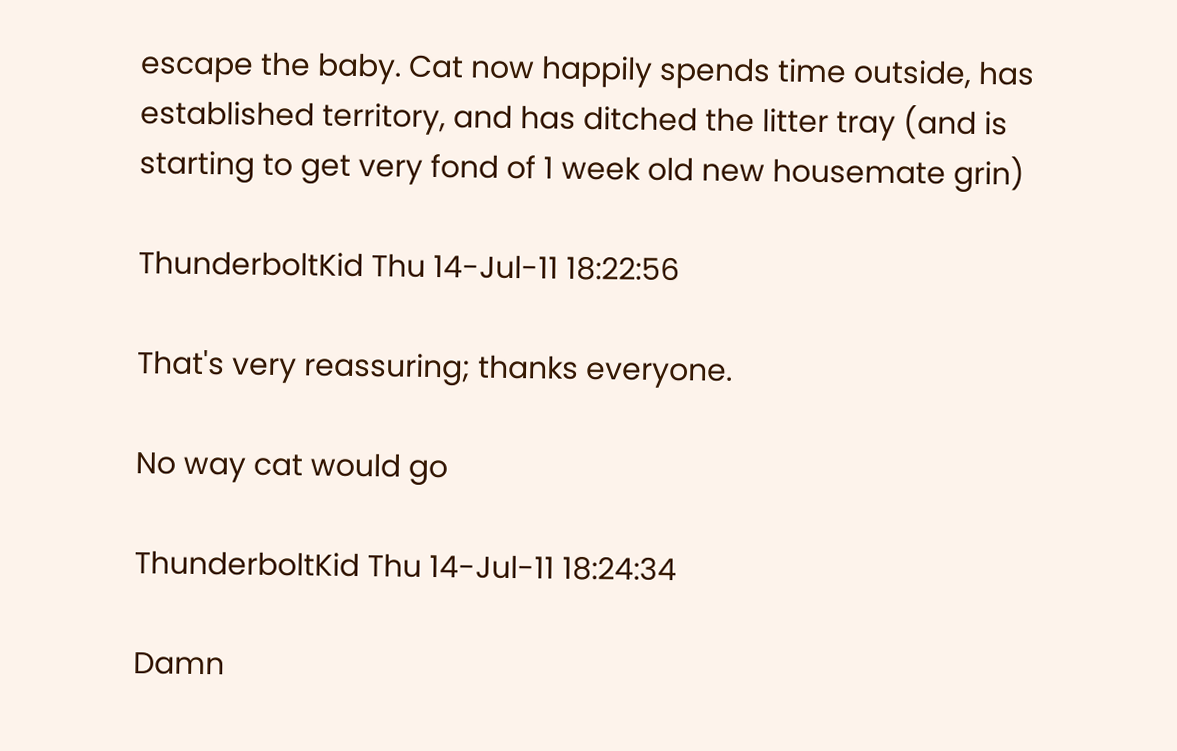escape the baby. Cat now happily spends time outside, has established territory, and has ditched the litter tray (and is starting to get very fond of 1 week old new housemate grin)

ThunderboltKid Thu 14-Jul-11 18:22:56

That's very reassuring; thanks everyone.

No way cat would go

ThunderboltKid Thu 14-Jul-11 18:24:34

Damn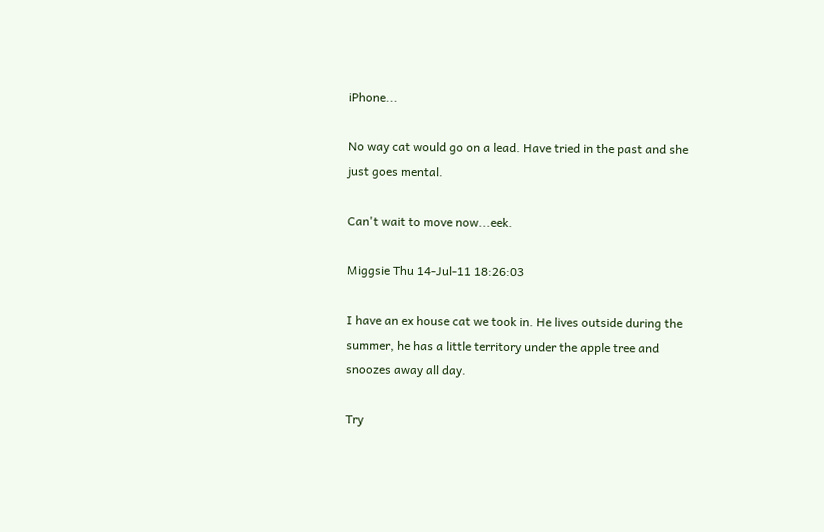iPhone...

No way cat would go on a lead. Have tried in the past and she just goes mental.

Can't wait to move now...eek.

Miggsie Thu 14-Jul-11 18:26:03

I have an ex house cat we took in. He lives outside during the summer, he has a little territory under the apple tree and snoozes away all day.

Try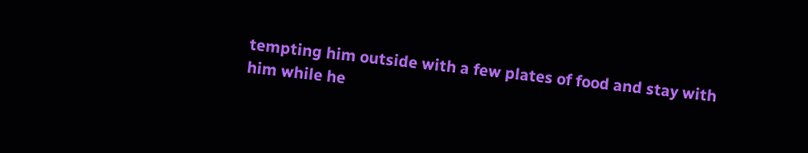tempting him outside with a few plates of food and stay with him while he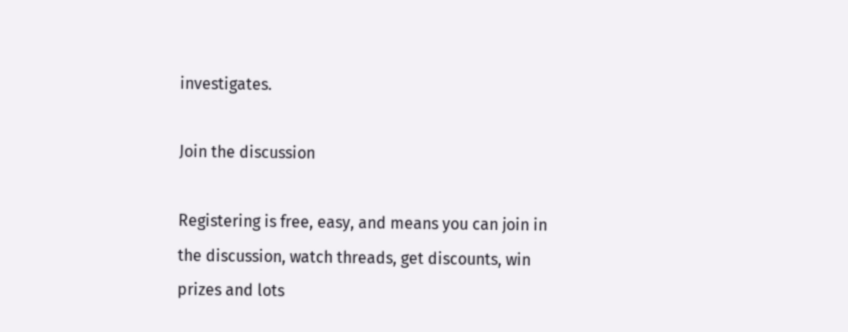investigates.

Join the discussion

Registering is free, easy, and means you can join in the discussion, watch threads, get discounts, win prizes and lots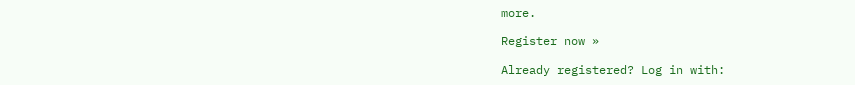more.

Register now »

Already registered? Log in with: